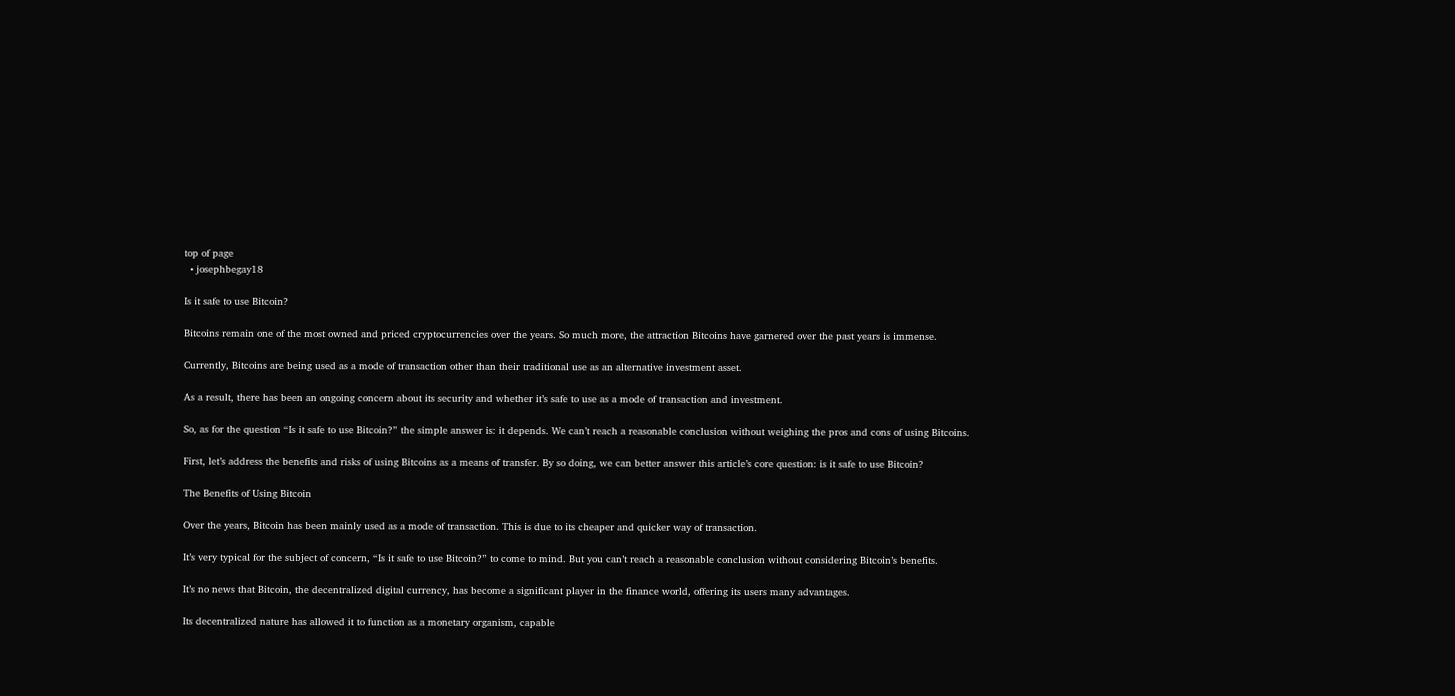top of page
  • josephbegay18

Is it safe to use Bitcoin?

Bitcoins remain one of the most owned and priced cryptocurrencies over the years. So much more, the attraction Bitcoins have garnered over the past years is immense.

Currently, Bitcoins are being used as a mode of transaction other than their traditional use as an alternative investment asset.

As a result, there has been an ongoing concern about its security and whether it’s safe to use as a mode of transaction and investment.

So, as for the question “Is it safe to use Bitcoin?” the simple answer is: it depends. We can’t reach a reasonable conclusion without weighing the pros and cons of using Bitcoins.

First, let’s address the benefits and risks of using Bitcoins as a means of transfer. By so doing, we can better answer this article’s core question: is it safe to use Bitcoin?

The Benefits of Using Bitcoin

Over the years, Bitcoin has been mainly used as a mode of transaction. This is due to its cheaper and quicker way of transaction.

It’s very typical for the subject of concern, “Is it safe to use Bitcoin?” to come to mind. But you can’t reach a reasonable conclusion without considering Bitcoin’s benefits.

It’s no news that Bitcoin, the decentralized digital currency, has become a significant player in the finance world, offering its users many advantages.

Its decentralized nature has allowed it to function as a monetary organism, capable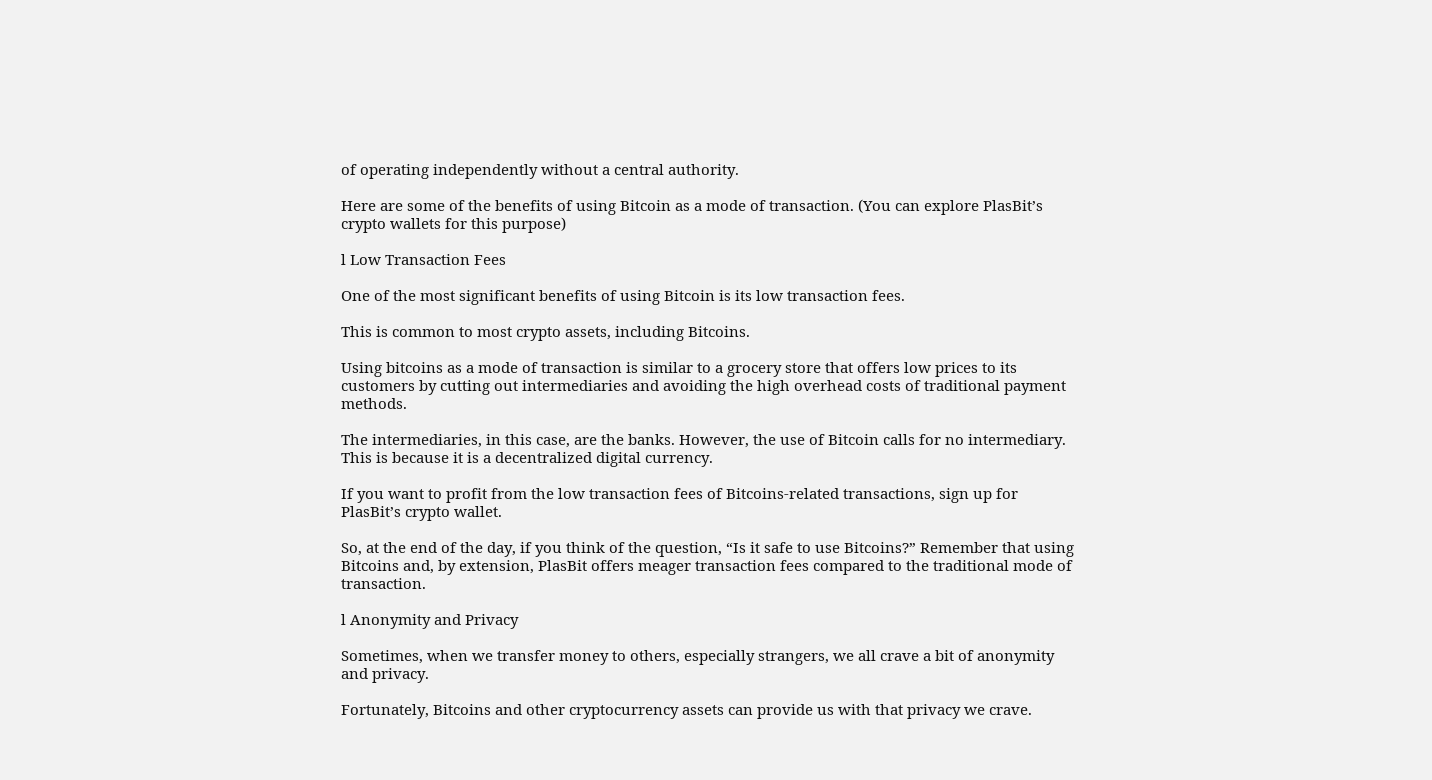of operating independently without a central authority.

Here are some of the benefits of using Bitcoin as a mode of transaction. (You can explore PlasBit’s crypto wallets for this purpose)

l Low Transaction Fees

One of the most significant benefits of using Bitcoin is its low transaction fees.

This is common to most crypto assets, including Bitcoins.

Using bitcoins as a mode of transaction is similar to a grocery store that offers low prices to its customers by cutting out intermediaries and avoiding the high overhead costs of traditional payment methods.

The intermediaries, in this case, are the banks. However, the use of Bitcoin calls for no intermediary. This is because it is a decentralized digital currency.

If you want to profit from the low transaction fees of Bitcoins-related transactions, sign up for PlasBit’s crypto wallet.

So, at the end of the day, if you think of the question, “Is it safe to use Bitcoins?” Remember that using Bitcoins and, by extension, PlasBit offers meager transaction fees compared to the traditional mode of transaction.

l Anonymity and Privacy

Sometimes, when we transfer money to others, especially strangers, we all crave a bit of anonymity and privacy.

Fortunately, Bitcoins and other cryptocurrency assets can provide us with that privacy we crave.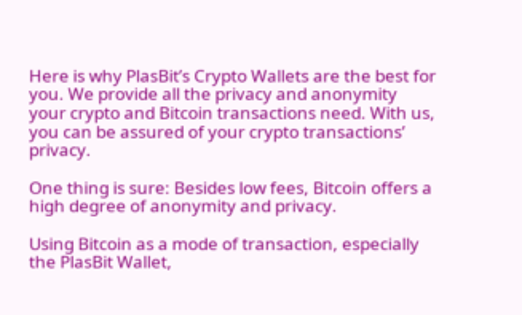Here is why PlasBit’s Crypto Wallets are the best for you. We provide all the privacy and anonymity your crypto and Bitcoin transactions need. With us, you can be assured of your crypto transactions’ privacy.

One thing is sure: Besides low fees, Bitcoin offers a high degree of anonymity and privacy.

Using Bitcoin as a mode of transaction, especially the PlasBit Wallet,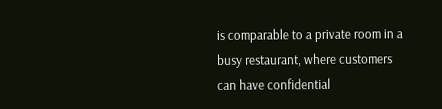is comparable to a private room in a busy restaurant, where customers can have confidential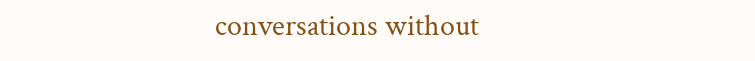conversations without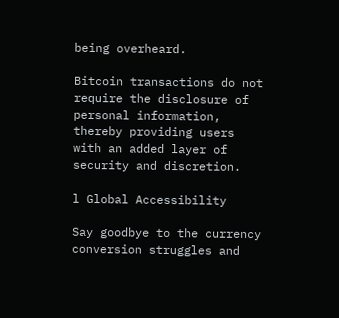being overheard.

Bitcoin transactions do not require the disclosure of personal information, thereby providing users with an added layer of security and discretion.

l Global Accessibility

Say goodbye to the currency conversion struggles and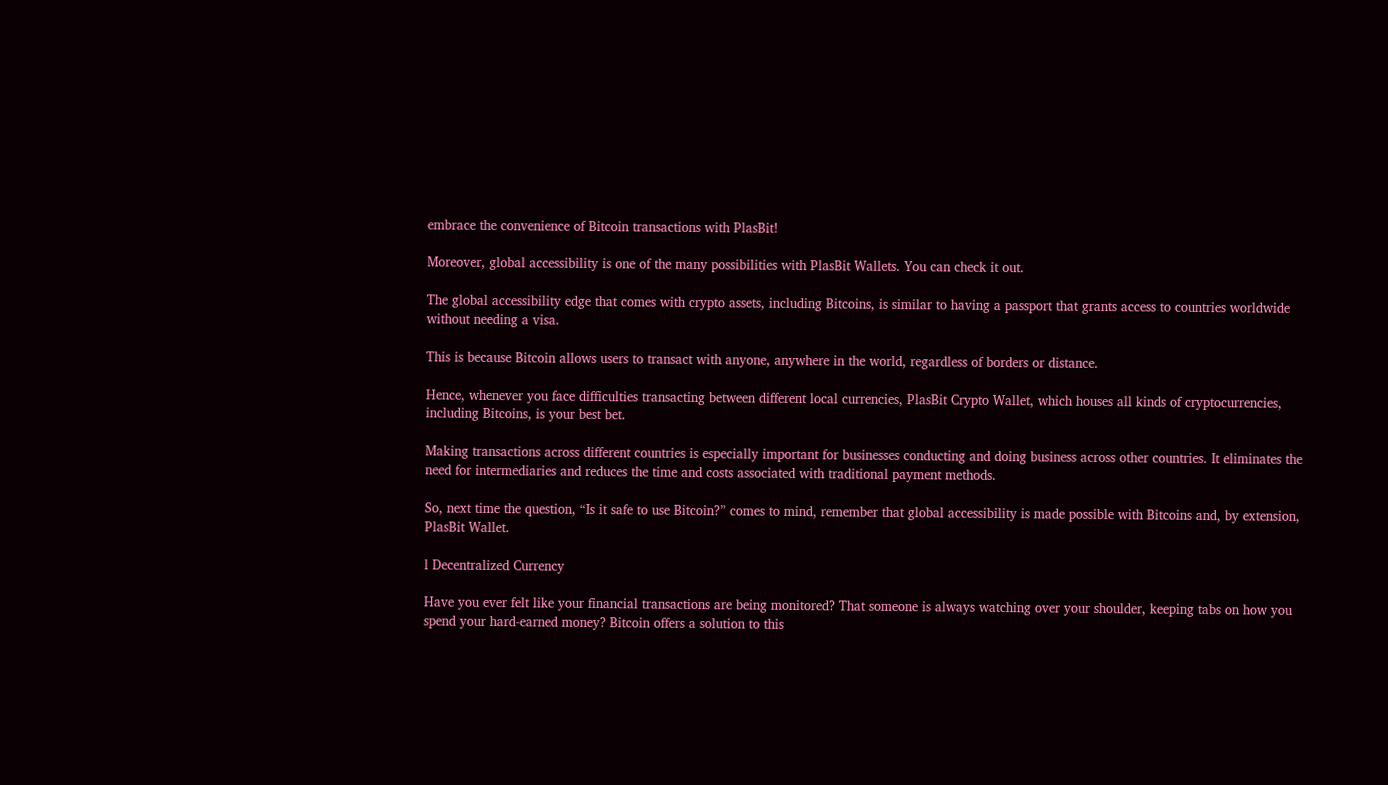embrace the convenience of Bitcoin transactions with PlasBit!

Moreover, global accessibility is one of the many possibilities with PlasBit Wallets. You can check it out.

The global accessibility edge that comes with crypto assets, including Bitcoins, is similar to having a passport that grants access to countries worldwide without needing a visa.

This is because Bitcoin allows users to transact with anyone, anywhere in the world, regardless of borders or distance.

Hence, whenever you face difficulties transacting between different local currencies, PlasBit Crypto Wallet, which houses all kinds of cryptocurrencies, including Bitcoins, is your best bet.

Making transactions across different countries is especially important for businesses conducting and doing business across other countries. It eliminates the need for intermediaries and reduces the time and costs associated with traditional payment methods.

So, next time the question, “Is it safe to use Bitcoin?” comes to mind, remember that global accessibility is made possible with Bitcoins and, by extension, PlasBit Wallet.

l Decentralized Currency

Have you ever felt like your financial transactions are being monitored? That someone is always watching over your shoulder, keeping tabs on how you spend your hard-earned money? Bitcoin offers a solution to this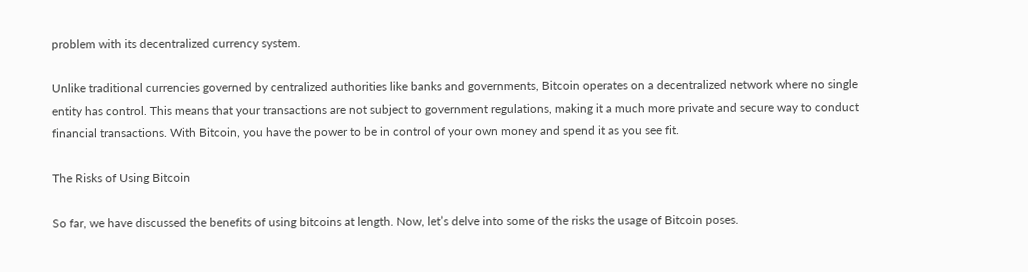problem with its decentralized currency system.

Unlike traditional currencies governed by centralized authorities like banks and governments, Bitcoin operates on a decentralized network where no single entity has control. This means that your transactions are not subject to government regulations, making it a much more private and secure way to conduct financial transactions. With Bitcoin, you have the power to be in control of your own money and spend it as you see fit.

The Risks of Using Bitcoin

So far, we have discussed the benefits of using bitcoins at length. Now, let’s delve into some of the risks the usage of Bitcoin poses.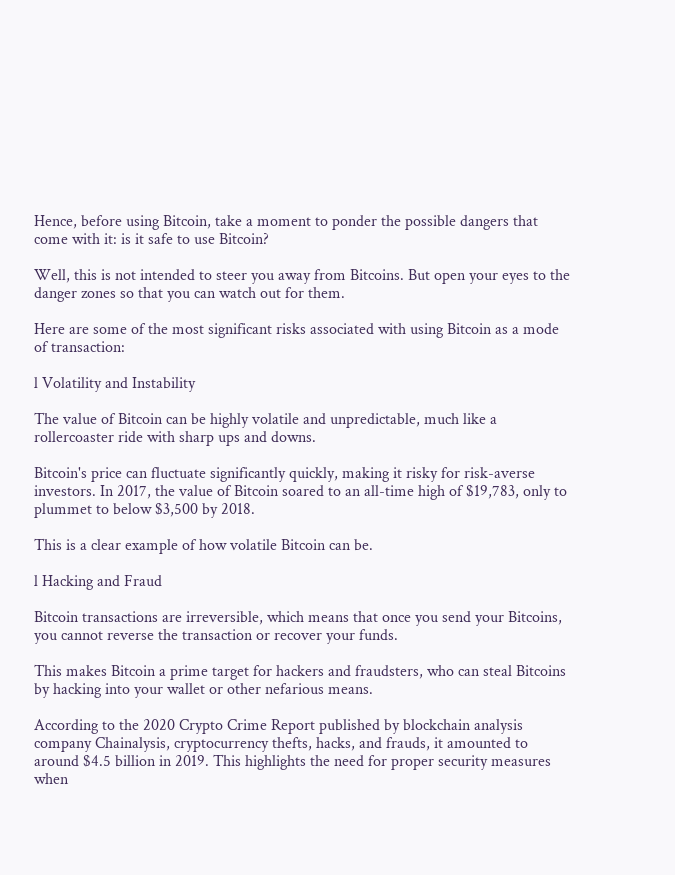Hence, before using Bitcoin, take a moment to ponder the possible dangers that come with it: is it safe to use Bitcoin?

Well, this is not intended to steer you away from Bitcoins. But open your eyes to the danger zones so that you can watch out for them.

Here are some of the most significant risks associated with using Bitcoin as a mode of transaction:

l Volatility and Instability

The value of Bitcoin can be highly volatile and unpredictable, much like a rollercoaster ride with sharp ups and downs.

Bitcoin's price can fluctuate significantly quickly, making it risky for risk-averse investors. In 2017, the value of Bitcoin soared to an all-time high of $19,783, only to plummet to below $3,500 by 2018.

This is a clear example of how volatile Bitcoin can be.

l Hacking and Fraud

Bitcoin transactions are irreversible, which means that once you send your Bitcoins, you cannot reverse the transaction or recover your funds.

This makes Bitcoin a prime target for hackers and fraudsters, who can steal Bitcoins by hacking into your wallet or other nefarious means.

According to the 2020 Crypto Crime Report published by blockchain analysis company Chainalysis, cryptocurrency thefts, hacks, and frauds, it amounted to around $4.5 billion in 2019. This highlights the need for proper security measures when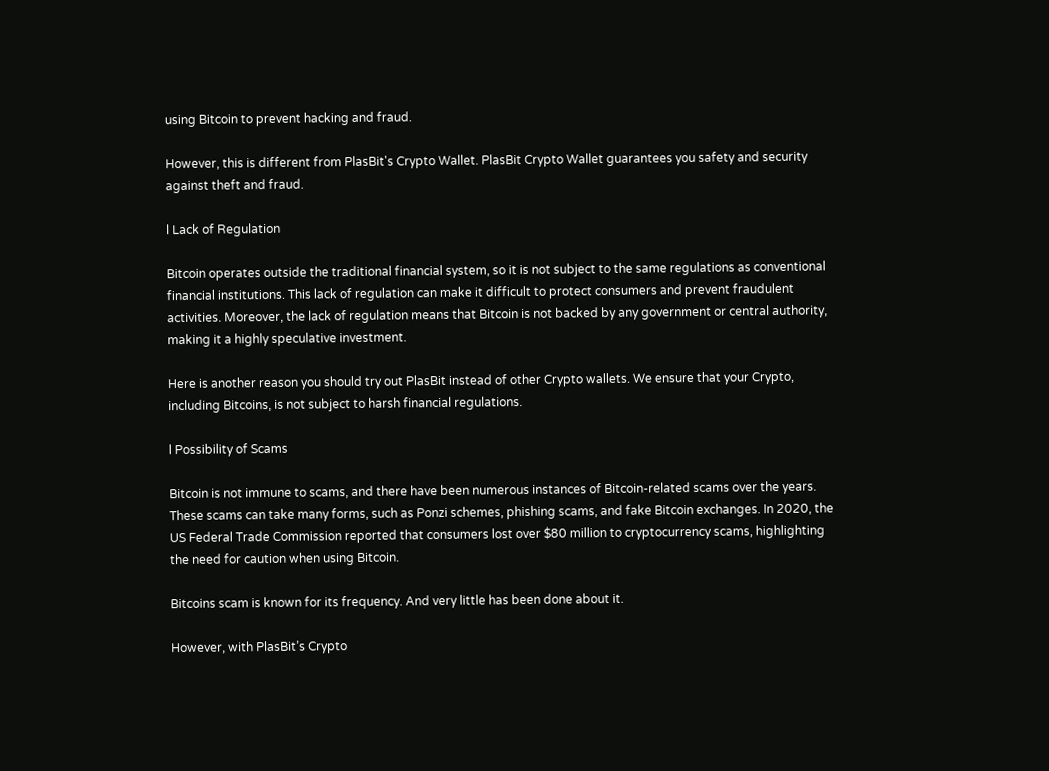using Bitcoin to prevent hacking and fraud.

However, this is different from PlasBit's Crypto Wallet. PlasBit Crypto Wallet guarantees you safety and security against theft and fraud.

l Lack of Regulation

Bitcoin operates outside the traditional financial system, so it is not subject to the same regulations as conventional financial institutions. This lack of regulation can make it difficult to protect consumers and prevent fraudulent activities. Moreover, the lack of regulation means that Bitcoin is not backed by any government or central authority, making it a highly speculative investment.

Here is another reason you should try out PlasBit instead of other Crypto wallets. We ensure that your Crypto, including Bitcoins, is not subject to harsh financial regulations.

l Possibility of Scams

Bitcoin is not immune to scams, and there have been numerous instances of Bitcoin-related scams over the years. These scams can take many forms, such as Ponzi schemes, phishing scams, and fake Bitcoin exchanges. In 2020, the US Federal Trade Commission reported that consumers lost over $80 million to cryptocurrency scams, highlighting the need for caution when using Bitcoin.

Bitcoins scam is known for its frequency. And very little has been done about it.

However, with PlasBit’s Crypto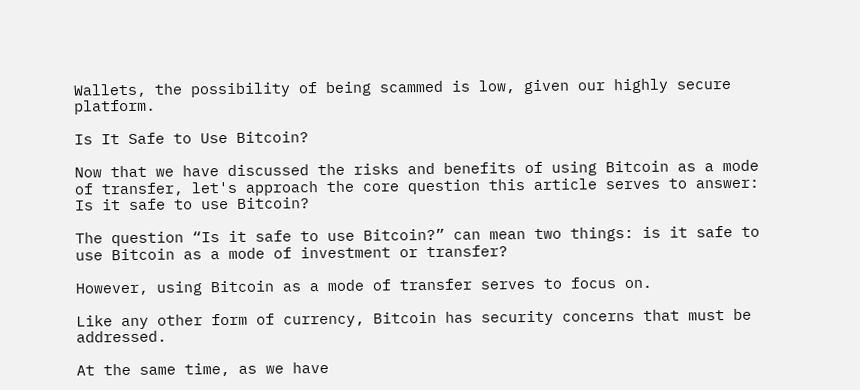Wallets, the possibility of being scammed is low, given our highly secure platform.

Is It Safe to Use Bitcoin?

Now that we have discussed the risks and benefits of using Bitcoin as a mode of transfer, let's approach the core question this article serves to answer: Is it safe to use Bitcoin?

The question “Is it safe to use Bitcoin?” can mean two things: is it safe to use Bitcoin as a mode of investment or transfer?

However, using Bitcoin as a mode of transfer serves to focus on.

Like any other form of currency, Bitcoin has security concerns that must be addressed.

At the same time, as we have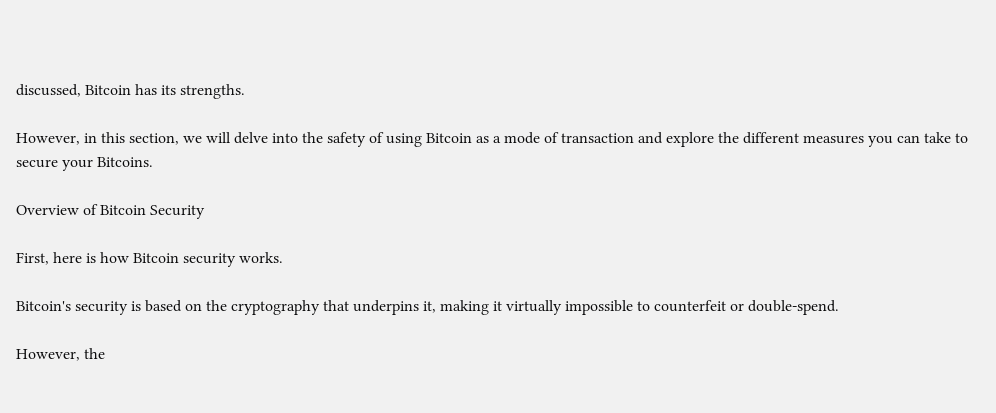discussed, Bitcoin has its strengths.

However, in this section, we will delve into the safety of using Bitcoin as a mode of transaction and explore the different measures you can take to secure your Bitcoins.

Overview of Bitcoin Security

First, here is how Bitcoin security works.

Bitcoin's security is based on the cryptography that underpins it, making it virtually impossible to counterfeit or double-spend.

However, the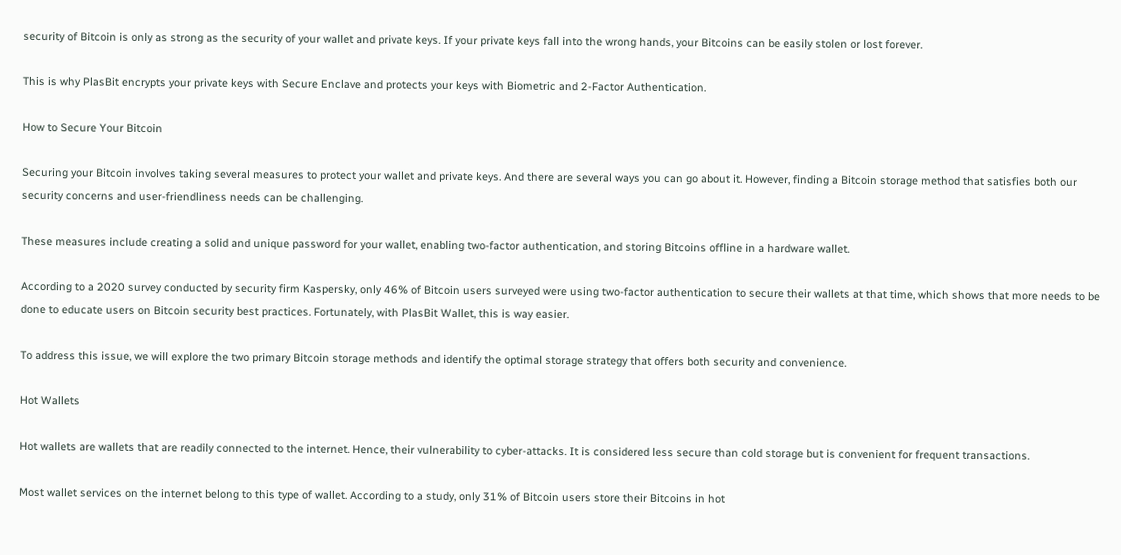security of Bitcoin is only as strong as the security of your wallet and private keys. If your private keys fall into the wrong hands, your Bitcoins can be easily stolen or lost forever.

This is why PlasBit encrypts your private keys with Secure Enclave and protects your keys with Biometric and 2-Factor Authentication.

How to Secure Your Bitcoin

Securing your Bitcoin involves taking several measures to protect your wallet and private keys. And there are several ways you can go about it. However, finding a Bitcoin storage method that satisfies both our security concerns and user-friendliness needs can be challenging.

These measures include creating a solid and unique password for your wallet, enabling two-factor authentication, and storing Bitcoins offline in a hardware wallet.

According to a 2020 survey conducted by security firm Kaspersky, only 46% of Bitcoin users surveyed were using two-factor authentication to secure their wallets at that time, which shows that more needs to be done to educate users on Bitcoin security best practices. Fortunately, with PlasBit Wallet, this is way easier.

To address this issue, we will explore the two primary Bitcoin storage methods and identify the optimal storage strategy that offers both security and convenience.

Hot Wallets

Hot wallets are wallets that are readily connected to the internet. Hence, their vulnerability to cyber-attacks. It is considered less secure than cold storage but is convenient for frequent transactions.

Most wallet services on the internet belong to this type of wallet. According to a study, only 31% of Bitcoin users store their Bitcoins in hot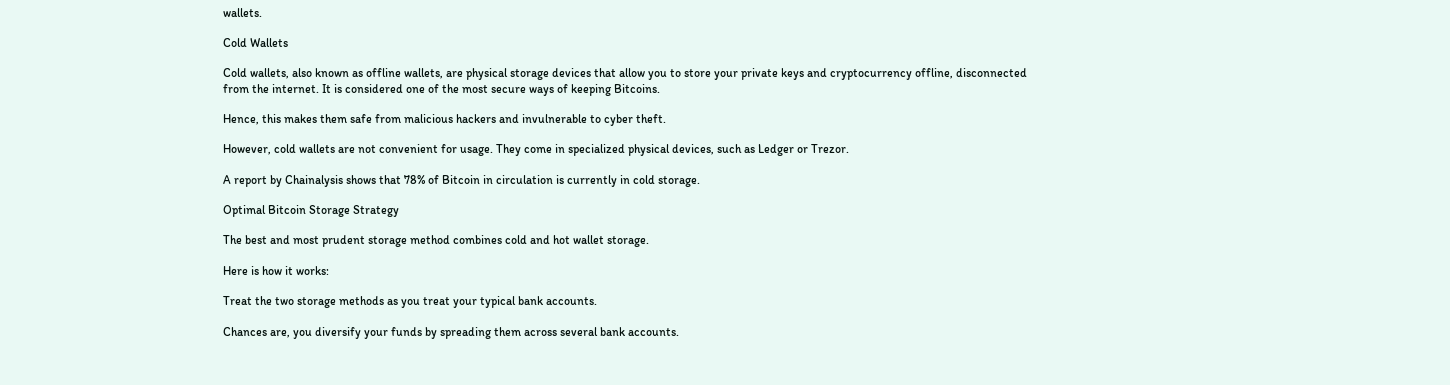wallets.

Cold Wallets

Cold wallets, also known as offline wallets, are physical storage devices that allow you to store your private keys and cryptocurrency offline, disconnected from the internet. It is considered one of the most secure ways of keeping Bitcoins.

Hence, this makes them safe from malicious hackers and invulnerable to cyber theft.

However, cold wallets are not convenient for usage. They come in specialized physical devices, such as Ledger or Trezor.

A report by Chainalysis shows that 78% of Bitcoin in circulation is currently in cold storage.

Optimal Bitcoin Storage Strategy

The best and most prudent storage method combines cold and hot wallet storage.

Here is how it works:

Treat the two storage methods as you treat your typical bank accounts.

Chances are, you diversify your funds by spreading them across several bank accounts.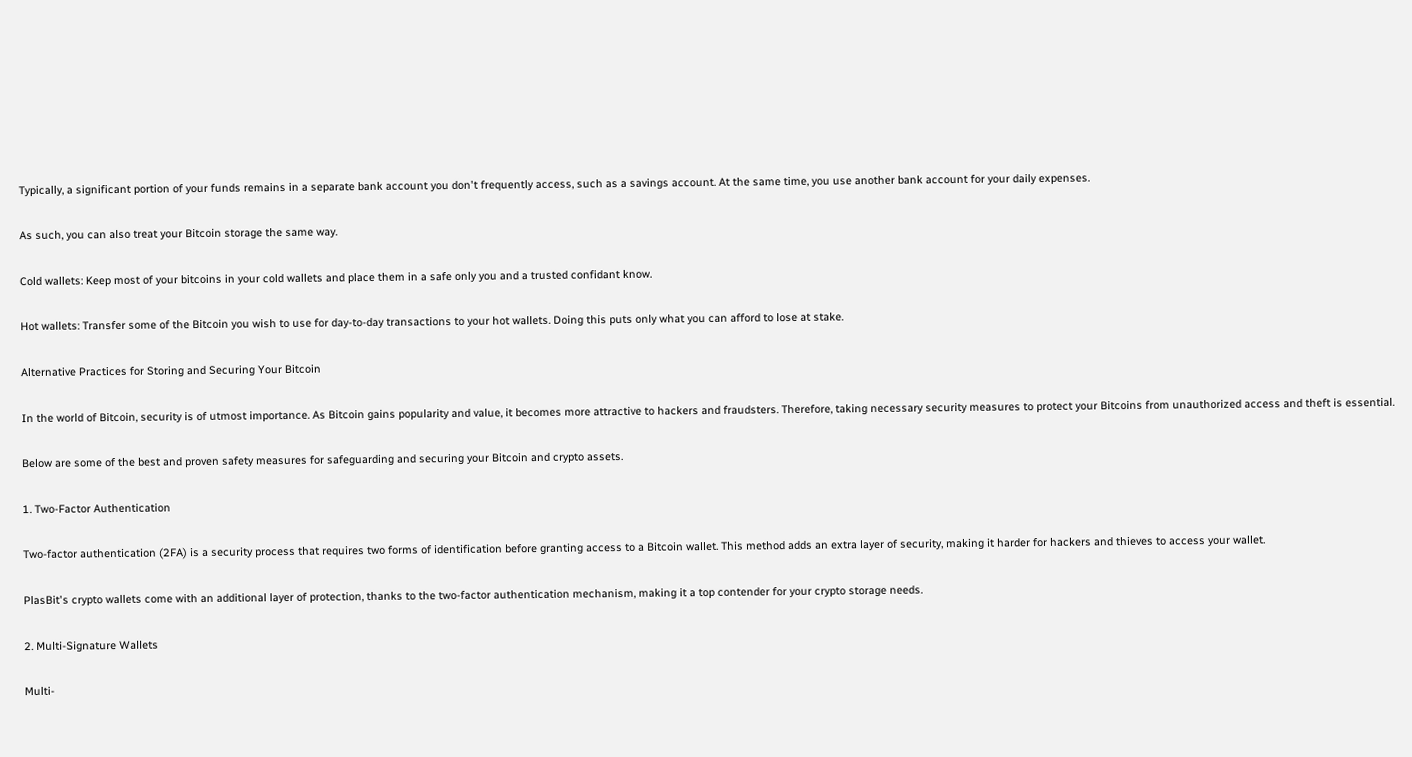Typically, a significant portion of your funds remains in a separate bank account you don't frequently access, such as a savings account. At the same time, you use another bank account for your daily expenses.

As such, you can also treat your Bitcoin storage the same way.

Cold wallets: Keep most of your bitcoins in your cold wallets and place them in a safe only you and a trusted confidant know.

Hot wallets: Transfer some of the Bitcoin you wish to use for day-to-day transactions to your hot wallets. Doing this puts only what you can afford to lose at stake.

Alternative Practices for Storing and Securing Your Bitcoin

In the world of Bitcoin, security is of utmost importance. As Bitcoin gains popularity and value, it becomes more attractive to hackers and fraudsters. Therefore, taking necessary security measures to protect your Bitcoins from unauthorized access and theft is essential.

Below are some of the best and proven safety measures for safeguarding and securing your Bitcoin and crypto assets.

1. Two-Factor Authentication

Two-factor authentication (2FA) is a security process that requires two forms of identification before granting access to a Bitcoin wallet. This method adds an extra layer of security, making it harder for hackers and thieves to access your wallet.

PlasBit's crypto wallets come with an additional layer of protection, thanks to the two-factor authentication mechanism, making it a top contender for your crypto storage needs.

2. Multi-Signature Wallets

Multi-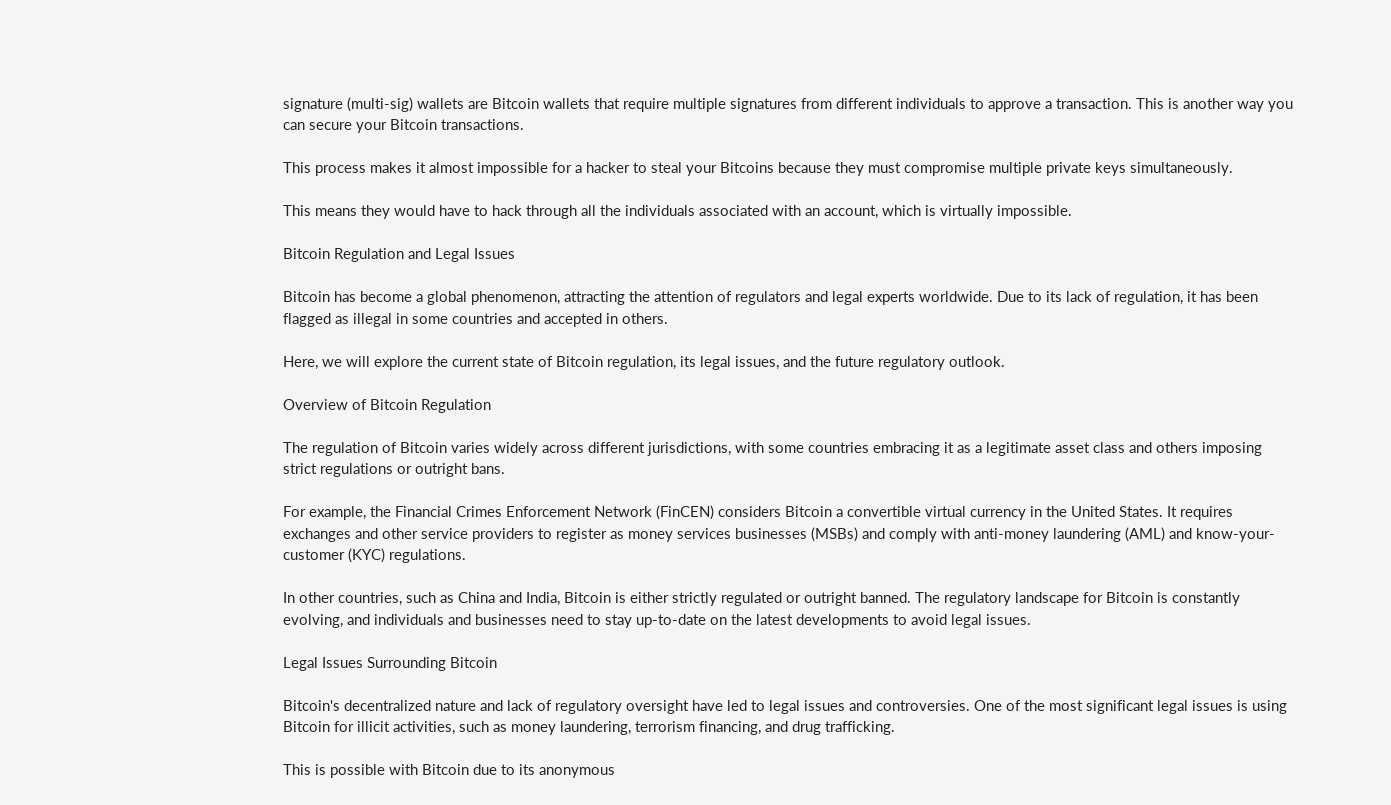signature (multi-sig) wallets are Bitcoin wallets that require multiple signatures from different individuals to approve a transaction. This is another way you can secure your Bitcoin transactions.

This process makes it almost impossible for a hacker to steal your Bitcoins because they must compromise multiple private keys simultaneously.

This means they would have to hack through all the individuals associated with an account, which is virtually impossible.

Bitcoin Regulation and Legal Issues

Bitcoin has become a global phenomenon, attracting the attention of regulators and legal experts worldwide. Due to its lack of regulation, it has been flagged as illegal in some countries and accepted in others.

Here, we will explore the current state of Bitcoin regulation, its legal issues, and the future regulatory outlook.

Overview of Bitcoin Regulation

The regulation of Bitcoin varies widely across different jurisdictions, with some countries embracing it as a legitimate asset class and others imposing strict regulations or outright bans.

For example, the Financial Crimes Enforcement Network (FinCEN) considers Bitcoin a convertible virtual currency in the United States. It requires exchanges and other service providers to register as money services businesses (MSBs) and comply with anti-money laundering (AML) and know-your-customer (KYC) regulations.

In other countries, such as China and India, Bitcoin is either strictly regulated or outright banned. The regulatory landscape for Bitcoin is constantly evolving, and individuals and businesses need to stay up-to-date on the latest developments to avoid legal issues.

Legal Issues Surrounding Bitcoin

Bitcoin's decentralized nature and lack of regulatory oversight have led to legal issues and controversies. One of the most significant legal issues is using Bitcoin for illicit activities, such as money laundering, terrorism financing, and drug trafficking.

This is possible with Bitcoin due to its anonymous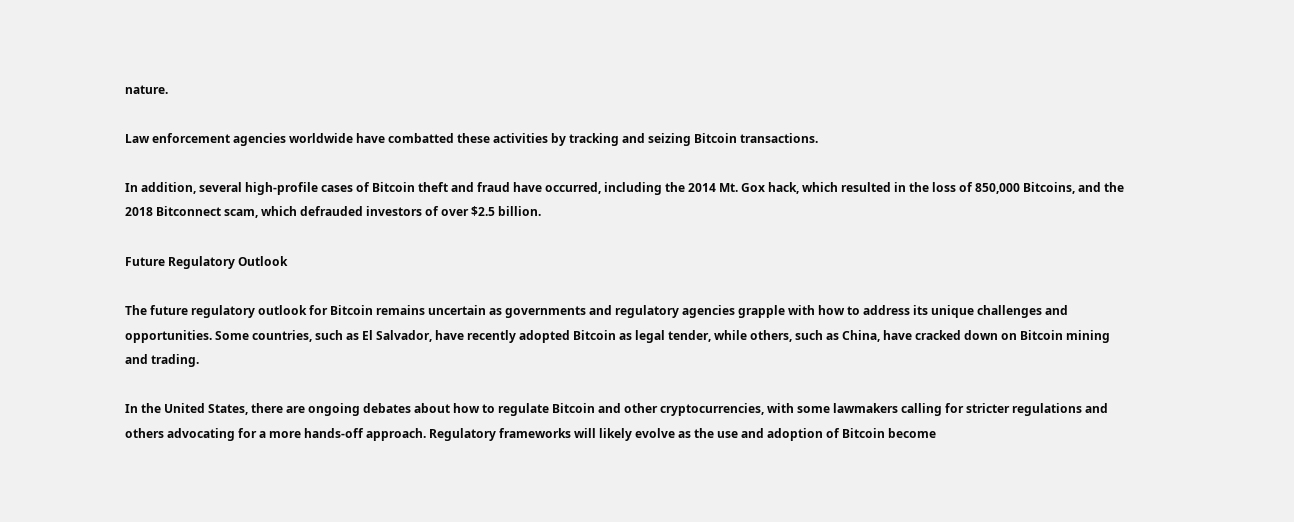nature.

Law enforcement agencies worldwide have combatted these activities by tracking and seizing Bitcoin transactions.

In addition, several high-profile cases of Bitcoin theft and fraud have occurred, including the 2014 Mt. Gox hack, which resulted in the loss of 850,000 Bitcoins, and the 2018 Bitconnect scam, which defrauded investors of over $2.5 billion.

Future Regulatory Outlook

The future regulatory outlook for Bitcoin remains uncertain as governments and regulatory agencies grapple with how to address its unique challenges and opportunities. Some countries, such as El Salvador, have recently adopted Bitcoin as legal tender, while others, such as China, have cracked down on Bitcoin mining and trading.

In the United States, there are ongoing debates about how to regulate Bitcoin and other cryptocurrencies, with some lawmakers calling for stricter regulations and others advocating for a more hands-off approach. Regulatory frameworks will likely evolve as the use and adoption of Bitcoin become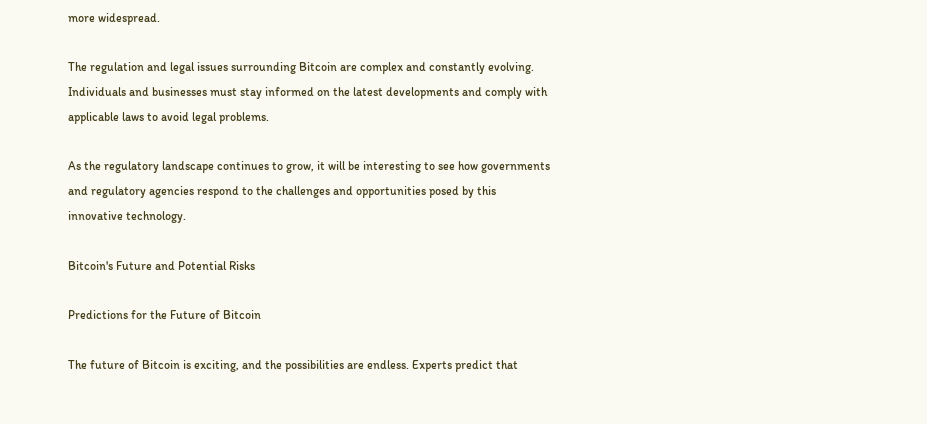more widespread.

The regulation and legal issues surrounding Bitcoin are complex and constantly evolving. Individuals and businesses must stay informed on the latest developments and comply with applicable laws to avoid legal problems.

As the regulatory landscape continues to grow, it will be interesting to see how governments and regulatory agencies respond to the challenges and opportunities posed by this innovative technology.

Bitcoin's Future and Potential Risks

Predictions for the Future of Bitcoin

The future of Bitcoin is exciting, and the possibilities are endless. Experts predict that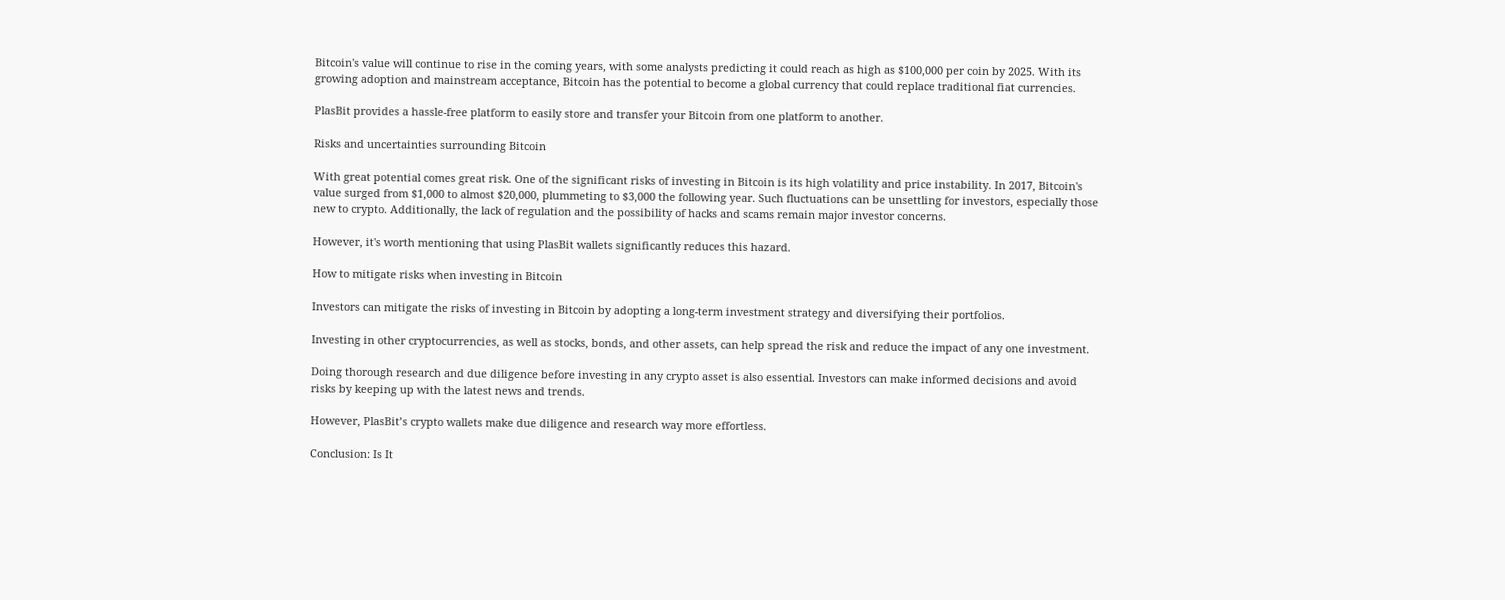Bitcoin's value will continue to rise in the coming years, with some analysts predicting it could reach as high as $100,000 per coin by 2025. With its growing adoption and mainstream acceptance, Bitcoin has the potential to become a global currency that could replace traditional fiat currencies.

PlasBit provides a hassle-free platform to easily store and transfer your Bitcoin from one platform to another.

Risks and uncertainties surrounding Bitcoin

With great potential comes great risk. One of the significant risks of investing in Bitcoin is its high volatility and price instability. In 2017, Bitcoin's value surged from $1,000 to almost $20,000, plummeting to $3,000 the following year. Such fluctuations can be unsettling for investors, especially those new to crypto. Additionally, the lack of regulation and the possibility of hacks and scams remain major investor concerns.

However, it's worth mentioning that using PlasBit wallets significantly reduces this hazard.

How to mitigate risks when investing in Bitcoin

Investors can mitigate the risks of investing in Bitcoin by adopting a long-term investment strategy and diversifying their portfolios.

Investing in other cryptocurrencies, as well as stocks, bonds, and other assets, can help spread the risk and reduce the impact of any one investment.

Doing thorough research and due diligence before investing in any crypto asset is also essential. Investors can make informed decisions and avoid risks by keeping up with the latest news and trends.

However, PlasBit’s crypto wallets make due diligence and research way more effortless.

Conclusion: Is It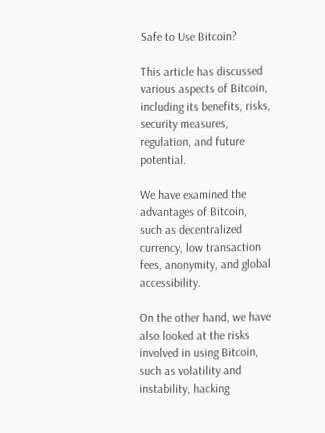Safe to Use Bitcoin?

This article has discussed various aspects of Bitcoin, including its benefits, risks, security measures, regulation, and future potential.

We have examined the advantages of Bitcoin, such as decentralized currency, low transaction fees, anonymity, and global accessibility.

On the other hand, we have also looked at the risks involved in using Bitcoin, such as volatility and instability, hacking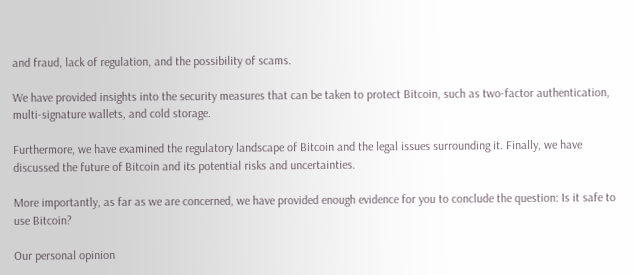and fraud, lack of regulation, and the possibility of scams.

We have provided insights into the security measures that can be taken to protect Bitcoin, such as two-factor authentication, multi-signature wallets, and cold storage.

Furthermore, we have examined the regulatory landscape of Bitcoin and the legal issues surrounding it. Finally, we have discussed the future of Bitcoin and its potential risks and uncertainties.

More importantly, as far as we are concerned, we have provided enough evidence for you to conclude the question: Is it safe to use Bitcoin?

Our personal opinion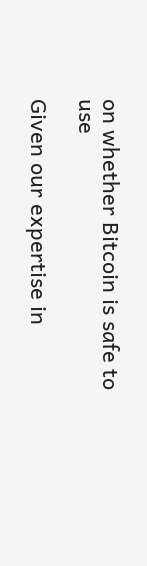on whether Bitcoin is safe to use

Given our expertise in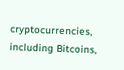cryptocurrencies, including Bitcoins,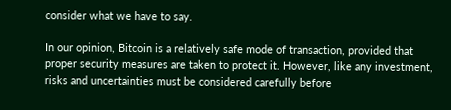consider what we have to say.

In our opinion, Bitcoin is a relatively safe mode of transaction, provided that proper security measures are taken to protect it. However, like any investment, risks and uncertainties must be considered carefully before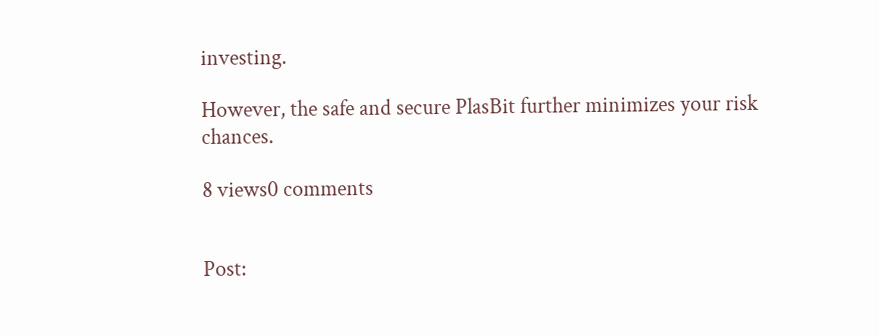investing.

However, the safe and secure PlasBit further minimizes your risk chances.

8 views0 comments


Post: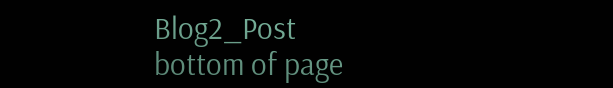Blog2_Post
bottom of page